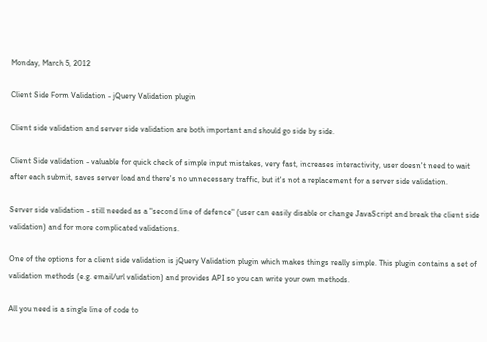Monday, March 5, 2012

Client Side Form Validation - jQuery Validation plugin

Client side validation and server side validation are both important and should go side by side.

Client Side validation - valuable for quick check of simple input mistakes, very fast, increases interactivity, user doesn't need to wait after each submit, saves server load and there's no unnecessary traffic, but it's not a replacement for a server side validation.

Server side validation - still needed as a "second line of defence" (user can easily disable or change JavaScript and break the client side validation) and for more complicated validations.

One of the options for a client side validation is jQuery Validation plugin which makes things really simple. This plugin contains a set of validation methods (e.g. email/url validation) and provides API so you can write your own methods.

All you need is a single line of code to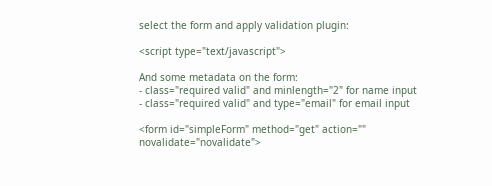select the form and apply validation plugin:

<script type="text/javascript">

And some metadata on the form:
- class="required valid" and minlength="2" for name input
- class="required valid" and type="email" for email input

<form id="simpleForm" method="get" action="" novalidate="novalidate">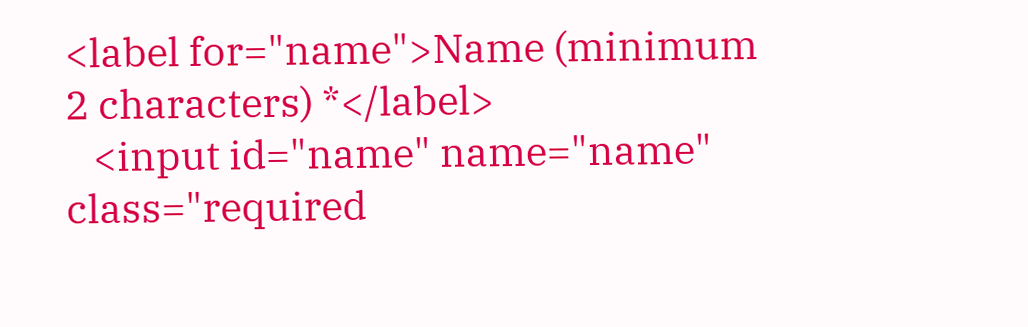<label for="name">Name (minimum 2 characters) *</label>
   <input id="name" name="name" class="required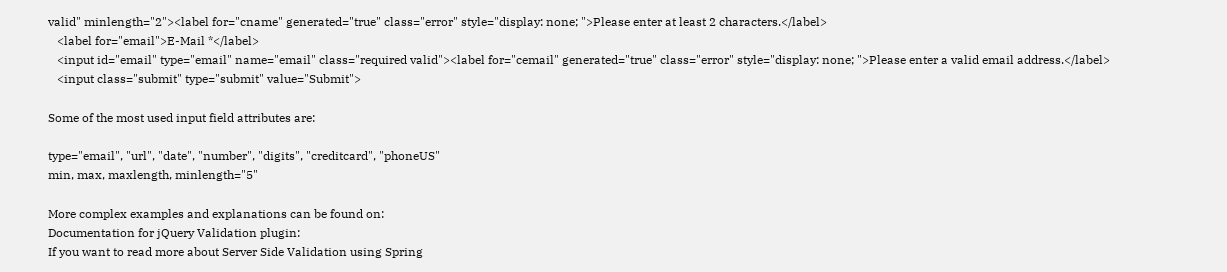valid" minlength="2"><label for="cname" generated="true" class="error" style="display: none; ">Please enter at least 2 characters.</label>
   <label for="email">E-Mail *</label>
   <input id="email" type="email" name="email" class="required valid"><label for="cemail" generated="true" class="error" style="display: none; ">Please enter a valid email address.</label>
   <input class="submit" type="submit" value="Submit">

Some of the most used input field attributes are:

type="email", "url", "date", "number", "digits", "creditcard", "phoneUS"
min, max, maxlength, minlength="5"

More complex examples and explanations can be found on:
Documentation for jQuery Validation plugin:
If you want to read more about Server Side Validation using Spring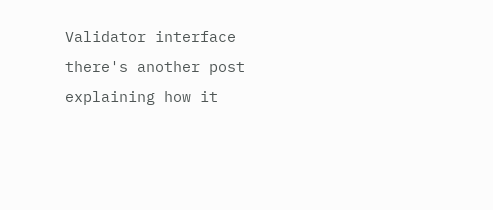Validator interface there's another post explaining how it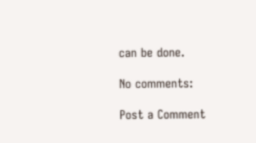can be done.

No comments:

Post a Comment